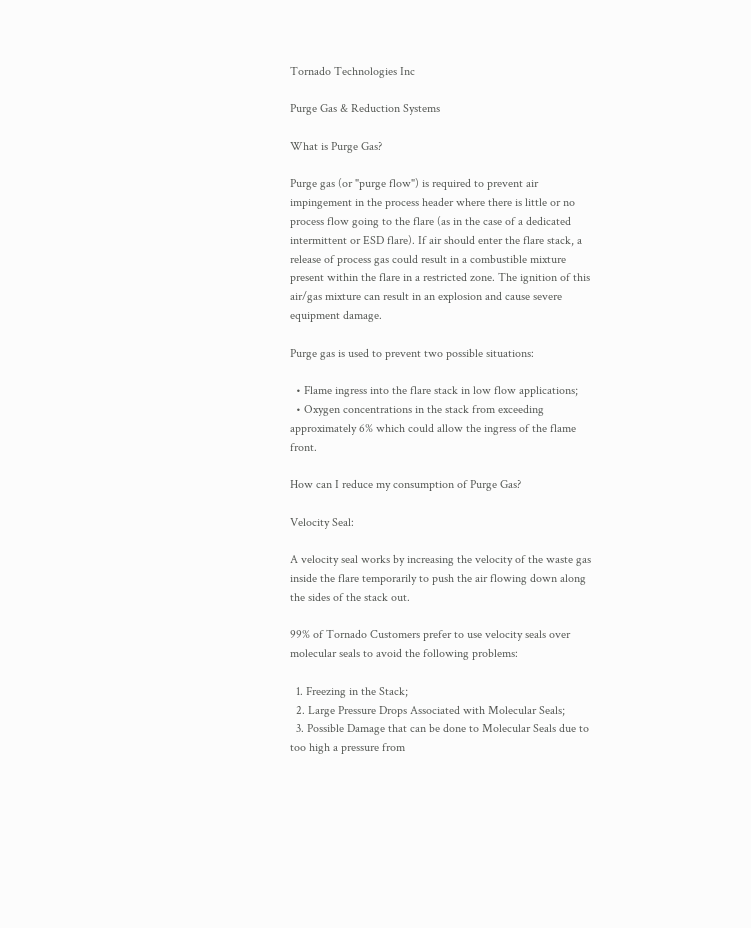Tornado Technologies Inc

Purge Gas & Reduction Systems

What is Purge Gas?

Purge gas (or "purge flow") is required to prevent air impingement in the process header where there is little or no process flow going to the flare (as in the case of a dedicated intermittent or ESD flare). If air should enter the flare stack, a release of process gas could result in a combustible mixture present within the flare in a restricted zone. The ignition of this air/gas mixture can result in an explosion and cause severe equipment damage.

Purge gas is used to prevent two possible situations:

  • Flame ingress into the flare stack in low flow applications;
  • Oxygen concentrations in the stack from exceeding approximately 6% which could allow the ingress of the flame front.

How can I reduce my consumption of Purge Gas?

Velocity Seal:

A velocity seal works by increasing the velocity of the waste gas inside the flare temporarily to push the air flowing down along the sides of the stack out.

99% of Tornado Customers prefer to use velocity seals over molecular seals to avoid the following problems:

  1. Freezing in the Stack;
  2. Large Pressure Drops Associated with Molecular Seals;
  3. Possible Damage that can be done to Molecular Seals due to too high a pressure from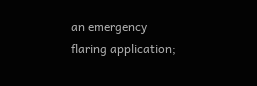an emergency flaring application;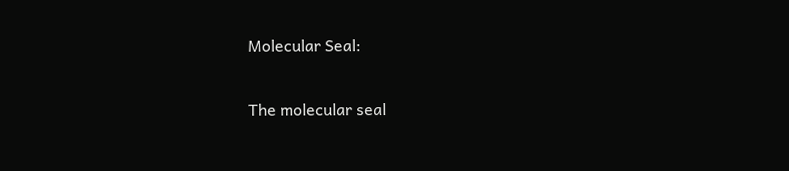Molecular Seal:

The molecular seal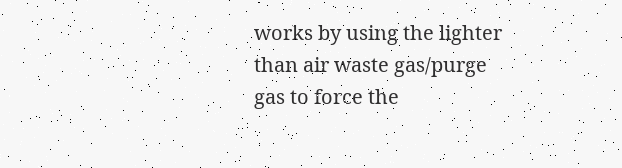works by using the lighter than air waste gas/purge gas to force the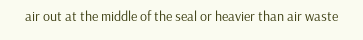air out at the middle of the seal or heavier than air waste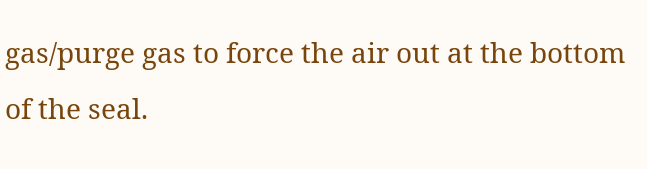gas/purge gas to force the air out at the bottom of the seal.